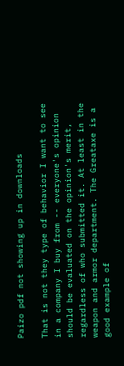Paizo pdf not showing up in downloads

That is not they type of behavior I want to see in a company I buy from -- everyone's opinion should be evaluated on the opinion's merit, regardless of who submitted it. At least in the weapon and armor department. The Greataxe is a good example of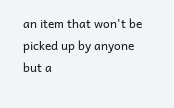an item that won't be picked up by anyone but a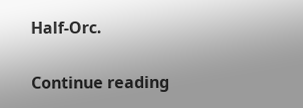Half-Orc.

Continue reading